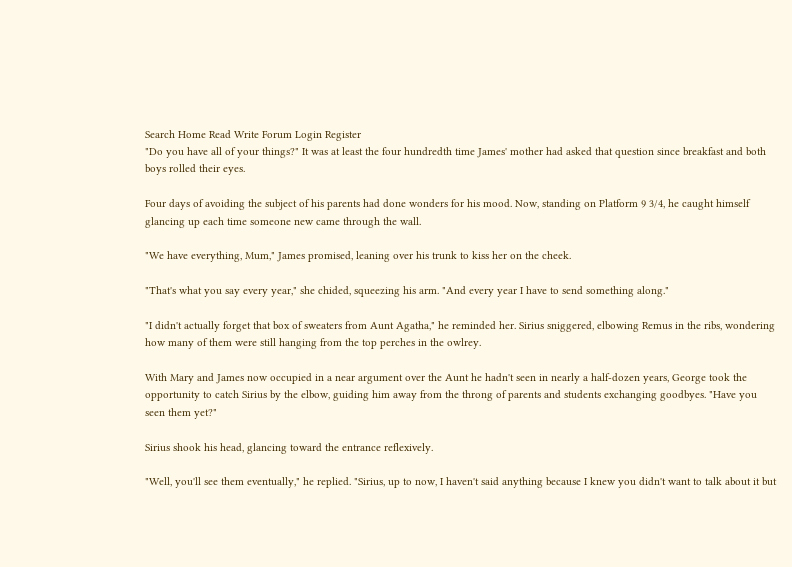Search Home Read Write Forum Login Register
"Do you have all of your things?" It was at least the four hundredth time James' mother had asked that question since breakfast and both boys rolled their eyes.

Four days of avoiding the subject of his parents had done wonders for his mood. Now, standing on Platform 9 3/4, he caught himself glancing up each time someone new came through the wall.

"We have everything, Mum," James promised, leaning over his trunk to kiss her on the cheek.

"That's what you say every year," she chided, squeezing his arm. "And every year I have to send something along."

"I didn't actually forget that box of sweaters from Aunt Agatha," he reminded her. Sirius sniggered, elbowing Remus in the ribs, wondering how many of them were still hanging from the top perches in the owlrey.

With Mary and James now occupied in a near argument over the Aunt he hadn't seen in nearly a half-dozen years, George took the opportunity to catch Sirius by the elbow, guiding him away from the throng of parents and students exchanging goodbyes. "Have you seen them yet?"

Sirius shook his head, glancing toward the entrance reflexively.

"Well, you'll see them eventually," he replied. "Sirius, up to now, I haven't said anything because I knew you didn't want to talk about it but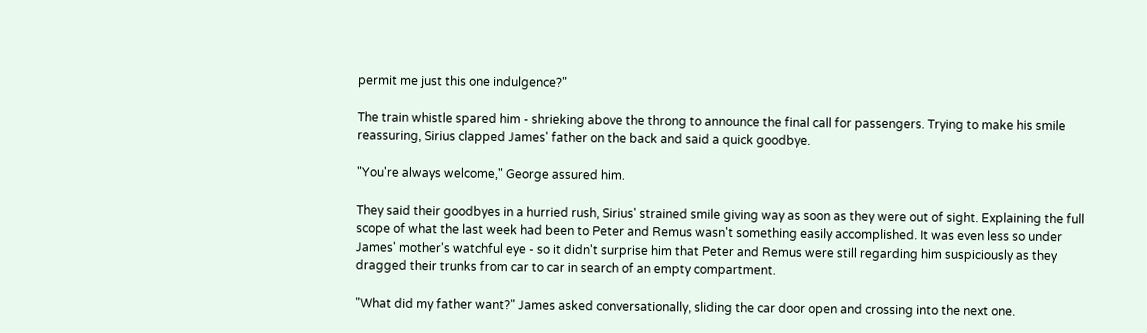permit me just this one indulgence?"

The train whistle spared him - shrieking above the throng to announce the final call for passengers. Trying to make his smile reassuring, Sirius clapped James' father on the back and said a quick goodbye.

"You're always welcome," George assured him.

They said their goodbyes in a hurried rush, Sirius' strained smile giving way as soon as they were out of sight. Explaining the full scope of what the last week had been to Peter and Remus wasn't something easily accomplished. It was even less so under James' mother's watchful eye - so it didn't surprise him that Peter and Remus were still regarding him suspiciously as they dragged their trunks from car to car in search of an empty compartment.

"What did my father want?" James asked conversationally, sliding the car door open and crossing into the next one.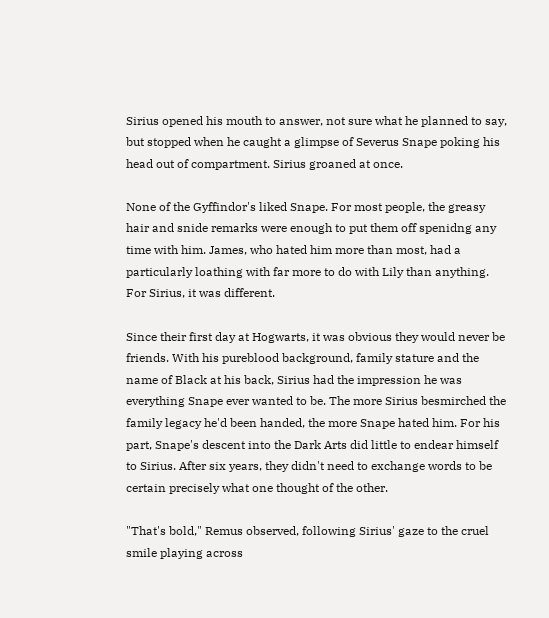Sirius opened his mouth to answer, not sure what he planned to say, but stopped when he caught a glimpse of Severus Snape poking his head out of compartment. Sirius groaned at once.

None of the Gyffindor's liked Snape. For most people, the greasy hair and snide remarks were enough to put them off spenidng any time with him. James, who hated him more than most, had a particularly loathing with far more to do with Lily than anything. For Sirius, it was different.

Since their first day at Hogwarts, it was obvious they would never be friends. With his pureblood background, family stature and the name of Black at his back, Sirius had the impression he was everything Snape ever wanted to be. The more Sirius besmirched the family legacy he'd been handed, the more Snape hated him. For his part, Snape's descent into the Dark Arts did little to endear himself to Sirius. After six years, they didn't need to exchange words to be certain precisely what one thought of the other.

"That's bold," Remus observed, following Sirius' gaze to the cruel smile playing across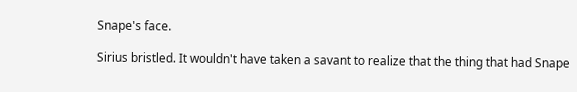Snape's face.

Sirius bristled. It wouldn't have taken a savant to realize that the thing that had Snape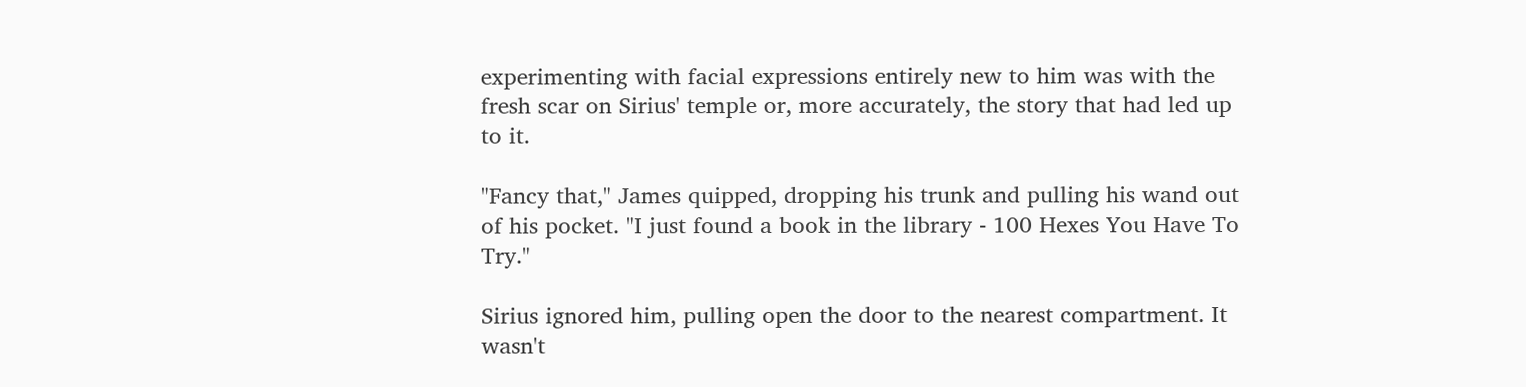experimenting with facial expressions entirely new to him was with the fresh scar on Sirius' temple or, more accurately, the story that had led up to it.

"Fancy that," James quipped, dropping his trunk and pulling his wand out of his pocket. "I just found a book in the library - 100 Hexes You Have To Try."

Sirius ignored him, pulling open the door to the nearest compartment. It wasn't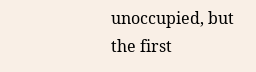unoccupied, but the first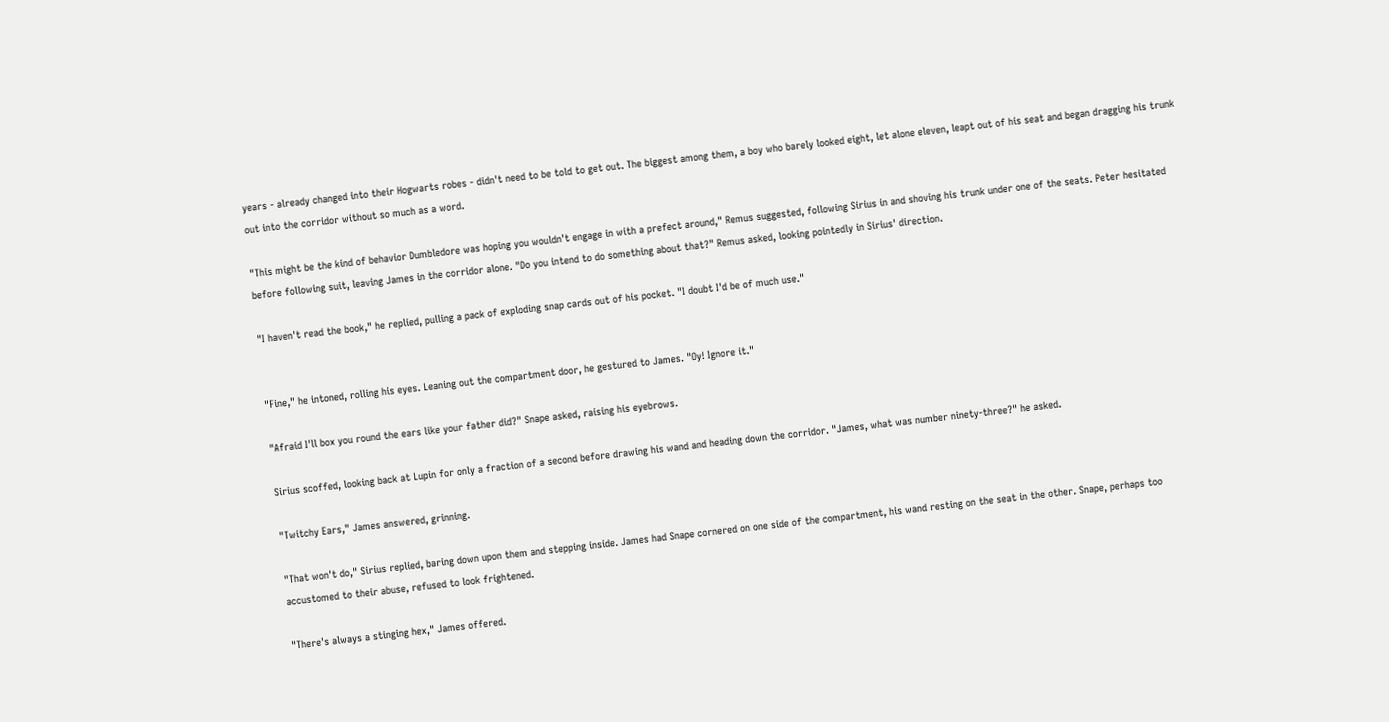years - already changed into their Hogwarts robes - didn't need to be told to get out. The biggest among them, a boy who barely looked eight, let alone eleven, leapt out of his seat and began dragging his trunk out into the corridor without so much as a word.

"This might be the kind of behavior Dumbledore was hoping you wouldn't engage in with a prefect around," Remus suggested, following Sirius in and shoving his trunk under one of the seats. Peter hesitated before following suit, leaving James in the corridor alone. "Do you intend to do something about that?" Remus asked, looking pointedly in Sirius' direction.

"I haven't read the book," he replied, pulling a pack of exploding snap cards out of his pocket. "I doubt I'd be of much use."


"Fine," he intoned, rolling his eyes. Leaning out the compartment door, he gestured to James. "Oy! Ignore it."

"Afraid I'll box you round the ears like your father did?" Snape asked, raising his eyebrows.

Sirius scoffed, looking back at Lupin for only a fraction of a second before drawing his wand and heading down the corridor. "James, what was number ninety-three?" he asked.

"Twitchy Ears," James answered, grinning.

"That won't do," Sirius replied, baring down upon them and stepping inside. James had Snape cornered on one side of the compartment, his wand resting on the seat in the other. Snape, perhaps too accustomed to their abuse, refused to look frightened.

"There's always a stinging hex," James offered.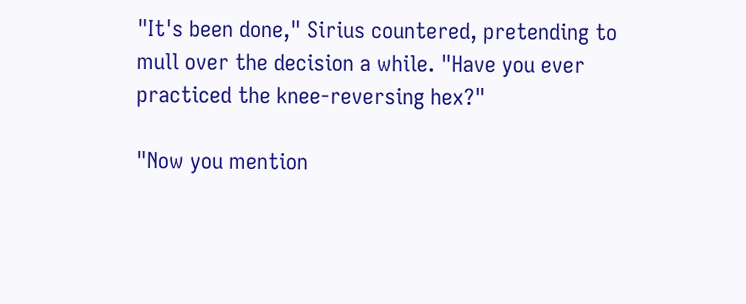"It's been done," Sirius countered, pretending to mull over the decision a while. "Have you ever practiced the knee-reversing hex?"

"Now you mention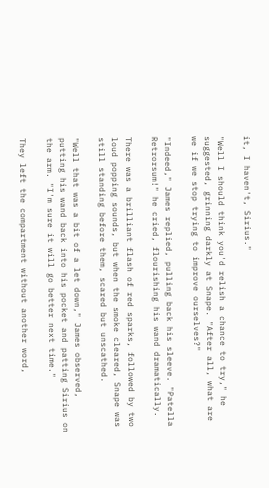it, I haven't, Sirius."

"Well I should think you'd relish a chance to try," he suggested, grinning darkly at Snape. "After all, what are we if we stop trying to improve ourselves?"

"Indeed," James replied, pulling back his sleeve. "Patella Retrorsum!" he cried, flourishing his wand dramatically.

There was a brilliant flash of red sparks, followed by two loud popping sounds, but when the smoke cleared, Snape was still standing before them, scared but unscathed.

"Well that was a bit of a let down," James observed, putting his wand back into his pocket and patting Sirius on the arm. "I'm sure it will go better next time."

They left the compartment without another word,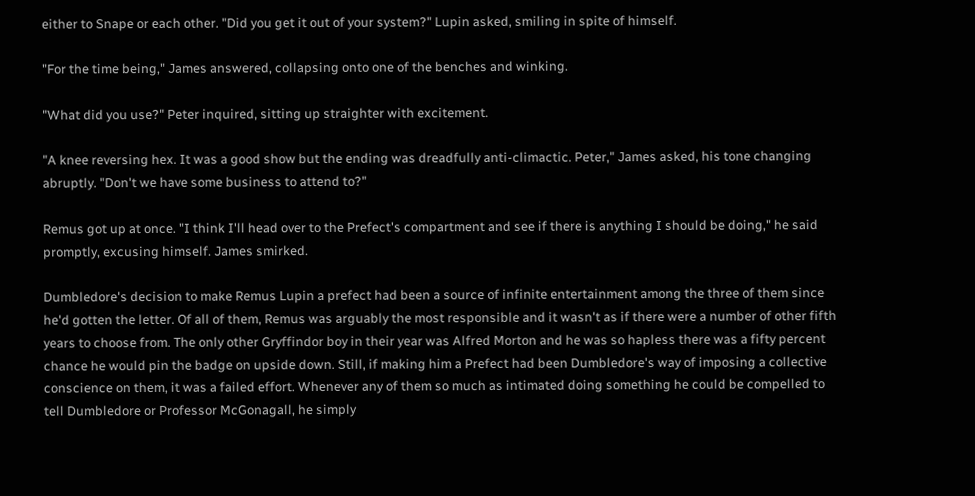either to Snape or each other. "Did you get it out of your system?" Lupin asked, smiling in spite of himself.

"For the time being," James answered, collapsing onto one of the benches and winking.

"What did you use?" Peter inquired, sitting up straighter with excitement.

"A knee reversing hex. It was a good show but the ending was dreadfully anti-climactic. Peter," James asked, his tone changing abruptly. "Don't we have some business to attend to?"

Remus got up at once. "I think I'll head over to the Prefect's compartment and see if there is anything I should be doing," he said promptly, excusing himself. James smirked.

Dumbledore's decision to make Remus Lupin a prefect had been a source of infinite entertainment among the three of them since he'd gotten the letter. Of all of them, Remus was arguably the most responsible and it wasn't as if there were a number of other fifth years to choose from. The only other Gryffindor boy in their year was Alfred Morton and he was so hapless there was a fifty percent chance he would pin the badge on upside down. Still, if making him a Prefect had been Dumbledore's way of imposing a collective conscience on them, it was a failed effort. Whenever any of them so much as intimated doing something he could be compelled to tell Dumbledore or Professor McGonagall, he simply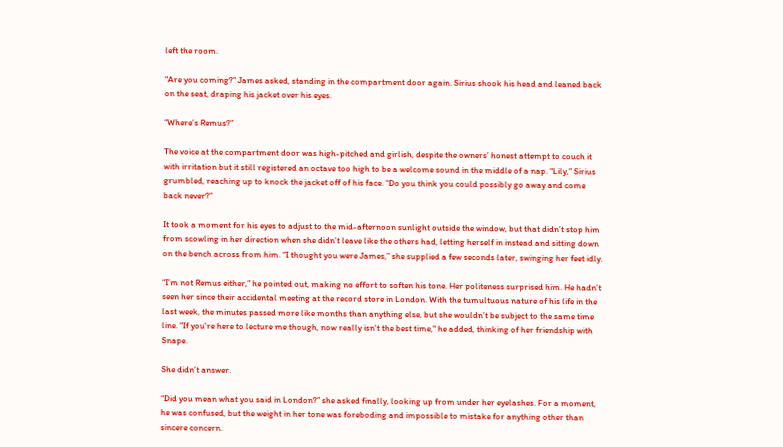left the room.

"Are you coming?" James asked, standing in the compartment door again. Sirius shook his head and leaned back on the seat, draping his jacket over his eyes.

“Where’s Remus?”

The voice at the compartment door was high-pitched and girlish, despite the owners’ honest attempt to couch it with irritation but it still registered an octave too high to be a welcome sound in the middle of a nap. “Lily,” Sirius grumbled, reaching up to knock the jacket off of his face. “Do you think you could possibly go away and come back never?”

It took a moment for his eyes to adjust to the mid-afternoon sunlight outside the window, but that didn’t stop him from scowling in her direction when she didn’t leave like the others had, letting herself in instead and sitting down on the bench across from him. “I thought you were James,” she supplied a few seconds later, swinging her feet idly.

“I’m not Remus either,” he pointed out, making no effort to soften his tone. Her politeness surprised him. He hadn’t seen her since their accidental meeting at the record store in London. With the tumultuous nature of his life in the last week, the minutes passed more like months than anything else, but she wouldn’t be subject to the same time line. "If you're here to lecture me though, now really isn't the best time," he added, thinking of her friendship with Snape.

She didn’t answer.

“Did you mean what you said in London?” she asked finally, looking up from under her eyelashes. For a moment, he was confused, but the weight in her tone was foreboding and impossible to mistake for anything other than sincere concern.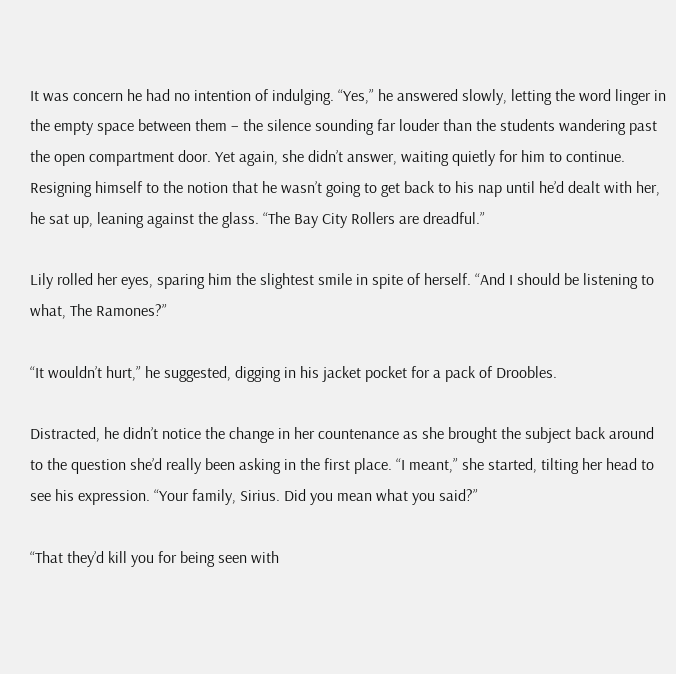It was concern he had no intention of indulging. “Yes,” he answered slowly, letting the word linger in the empty space between them – the silence sounding far louder than the students wandering past the open compartment door. Yet again, she didn’t answer, waiting quietly for him to continue. Resigning himself to the notion that he wasn’t going to get back to his nap until he’d dealt with her, he sat up, leaning against the glass. “The Bay City Rollers are dreadful.”

Lily rolled her eyes, sparing him the slightest smile in spite of herself. “And I should be listening to what, The Ramones?”

“It wouldn’t hurt,” he suggested, digging in his jacket pocket for a pack of Droobles.

Distracted, he didn’t notice the change in her countenance as she brought the subject back around to the question she’d really been asking in the first place. “I meant,” she started, tilting her head to see his expression. “Your family, Sirius. Did you mean what you said?”

“That they’d kill you for being seen with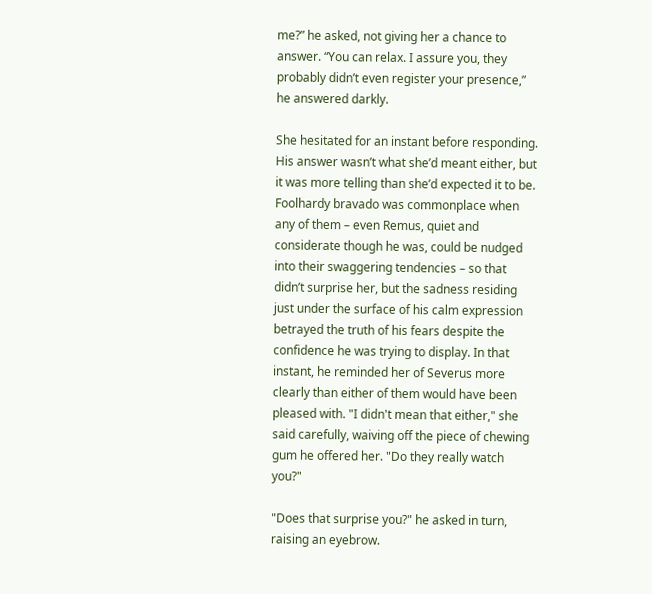me?” he asked, not giving her a chance to answer. “You can relax. I assure you, they probably didn’t even register your presence,” he answered darkly.

She hesitated for an instant before responding. His answer wasn’t what she’d meant either, but it was more telling than she’d expected it to be. Foolhardy bravado was commonplace when any of them – even Remus, quiet and considerate though he was, could be nudged into their swaggering tendencies – so that didn’t surprise her, but the sadness residing just under the surface of his calm expression betrayed the truth of his fears despite the confidence he was trying to display. In that instant, he reminded her of Severus more clearly than either of them would have been pleased with. "I didn't mean that either," she said carefully, waiving off the piece of chewing gum he offered her. "Do they really watch you?"

"Does that surprise you?" he asked in turn, raising an eyebrow.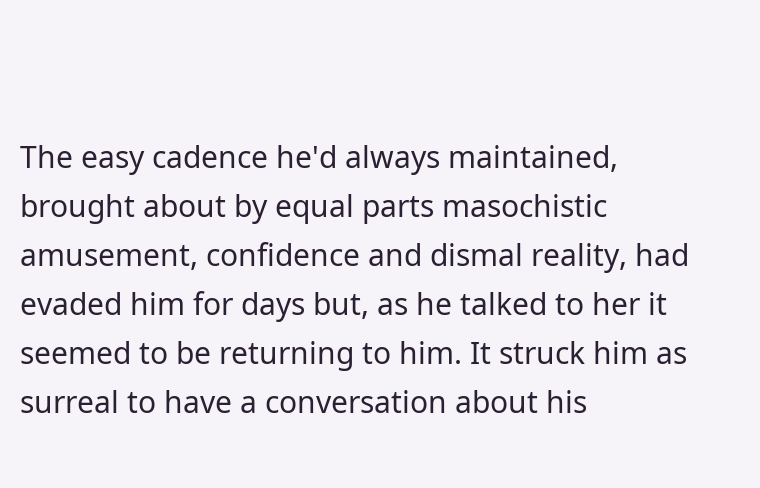The easy cadence he'd always maintained, brought about by equal parts masochistic amusement, confidence and dismal reality, had evaded him for days but, as he talked to her it seemed to be returning to him. It struck him as surreal to have a conversation about his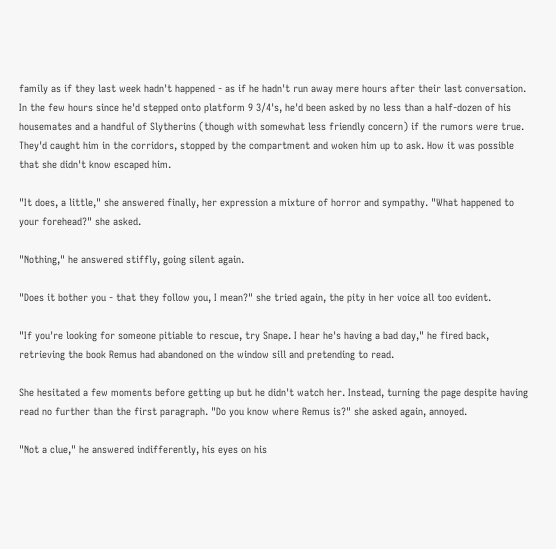family as if they last week hadn't happened - as if he hadn't run away mere hours after their last conversation. In the few hours since he'd stepped onto platform 9 3/4's, he'd been asked by no less than a half-dozen of his housemates and a handful of Slytherins (though with somewhat less friendly concern) if the rumors were true. They'd caught him in the corridors, stopped by the compartment and woken him up to ask. How it was possible that she didn't know escaped him.

"It does, a little," she answered finally, her expression a mixture of horror and sympathy. "What happened to your forehead?" she asked.

"Nothing," he answered stiffly, going silent again.

"Does it bother you - that they follow you, I mean?" she tried again, the pity in her voice all too evident.

"If you're looking for someone pitiable to rescue, try Snape. I hear he's having a bad day," he fired back, retrieving the book Remus had abandoned on the window sill and pretending to read.

She hesitated a few moments before getting up but he didn't watch her. Instead, turning the page despite having read no further than the first paragraph. "Do you know where Remus is?" she asked again, annoyed.

"Not a clue," he answered indifferently, his eyes on his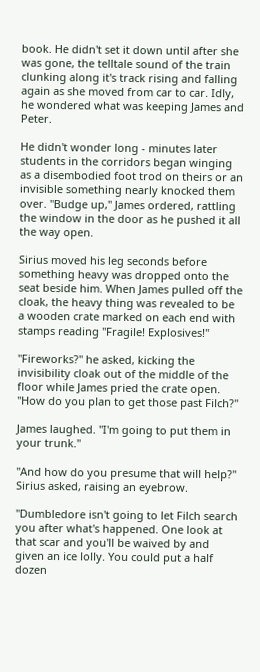book. He didn't set it down until after she was gone, the telltale sound of the train clunking along it's track rising and falling again as she moved from car to car. Idly, he wondered what was keeping James and Peter.

He didn't wonder long - minutes later students in the corridors began winging as a disembodied foot trod on theirs or an invisible something nearly knocked them over. "Budge up," James ordered, rattling the window in the door as he pushed it all the way open.

Sirius moved his leg seconds before something heavy was dropped onto the seat beside him. When James pulled off the cloak, the heavy thing was revealed to be a wooden crate marked on each end with stamps reading "Fragile! Explosives!"

"Fireworks?" he asked, kicking the invisibility cloak out of the middle of the floor while James pried the crate open. "How do you plan to get those past Filch?"

James laughed. "I'm going to put them in your trunk."

"And how do you presume that will help?" Sirius asked, raising an eyebrow.

"Dumbledore isn't going to let Filch search you after what's happened. One look at that scar and you'll be waived by and given an ice lolly. You could put a half dozen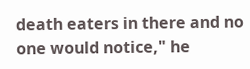death eaters in there and no one would notice," he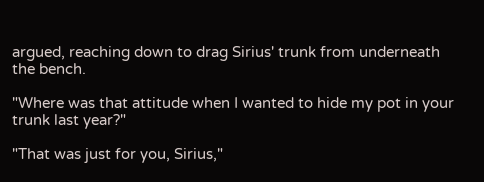argued, reaching down to drag Sirius' trunk from underneath the bench.

"Where was that attitude when I wanted to hide my pot in your trunk last year?"

"That was just for you, Sirius,"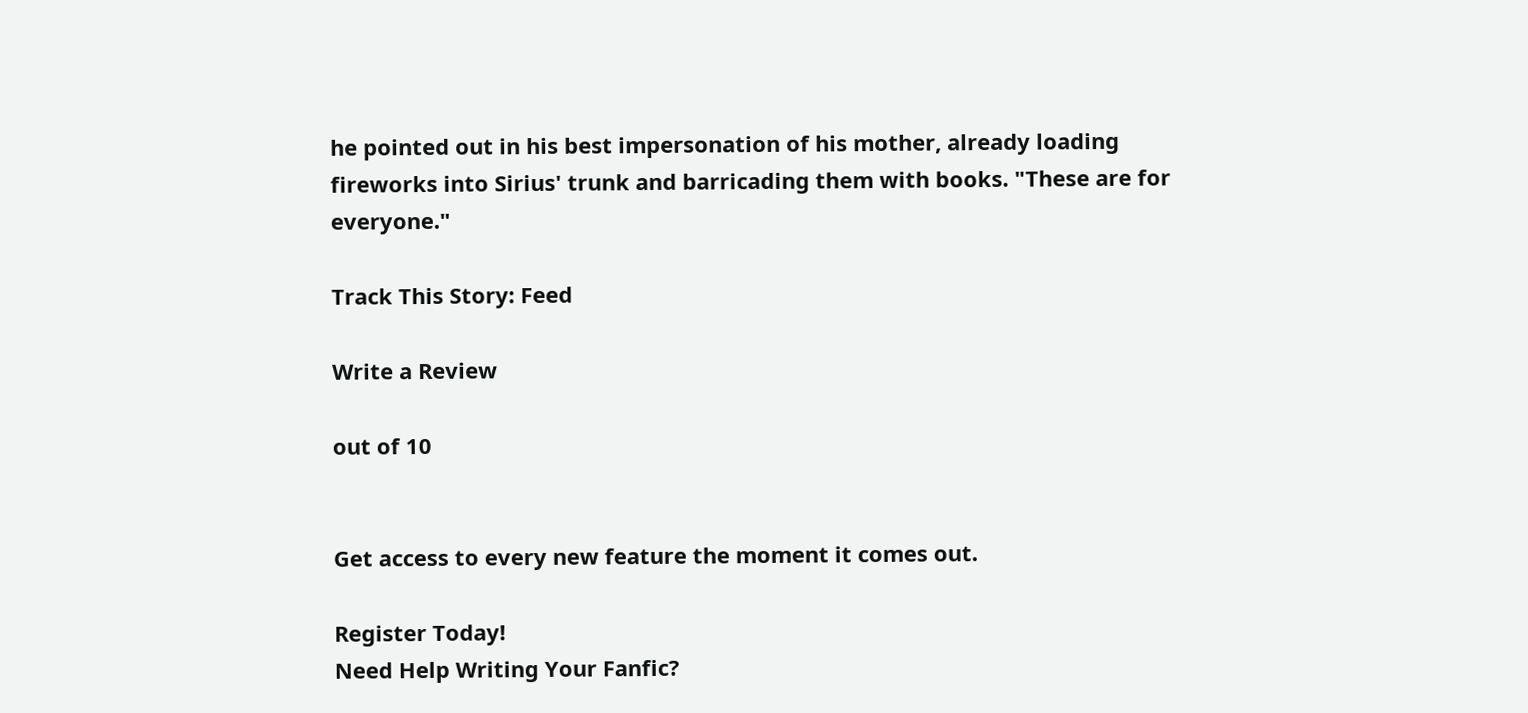he pointed out in his best impersonation of his mother, already loading fireworks into Sirius' trunk and barricading them with books. "These are for everyone."

Track This Story: Feed

Write a Review

out of 10


Get access to every new feature the moment it comes out.

Register Today!
Need Help Writing Your Fanfic?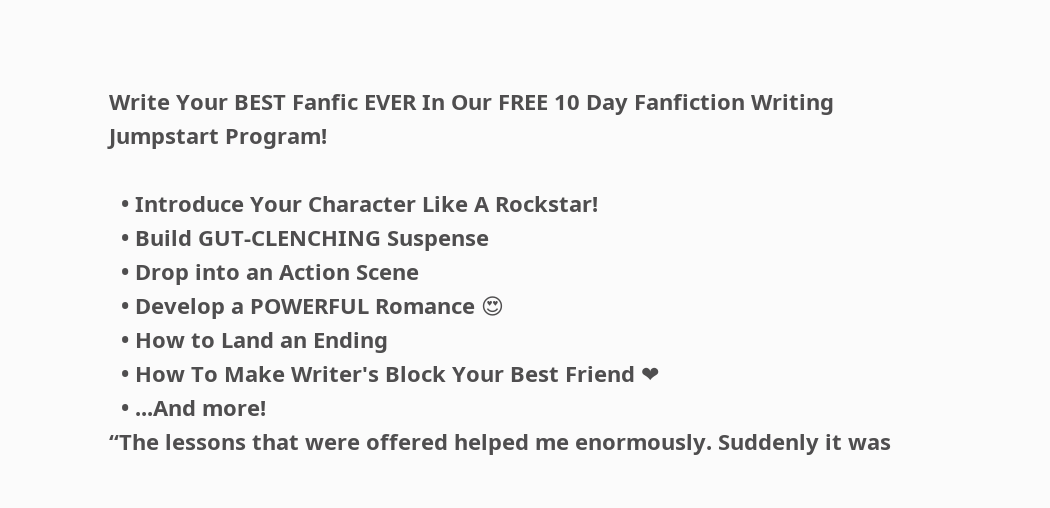Write Your BEST Fanfic EVER In Our FREE 10 Day Fanfiction Writing Jumpstart Program!

  • Introduce Your Character Like A Rockstar!
  • Build GUT-CLENCHING Suspense
  • Drop into an Action Scene
  • Develop a POWERFUL Romance 😍
  • How to Land an Ending
  • How To Make Writer's Block Your Best Friend ❤
  • ...And more!
“The lessons that were offered helped me enormously. Suddenly it was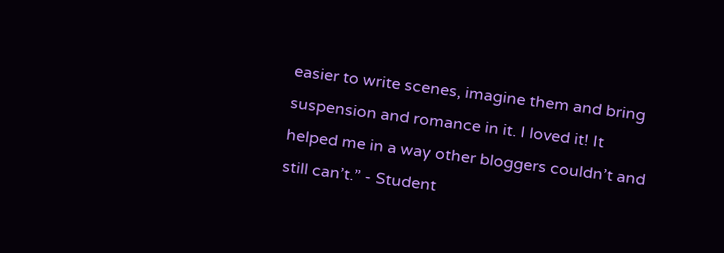easier to write scenes, imagine them and bring suspension and romance in it. I loved it! It helped me in a way other bloggers couldn’t and still can’t.” - Student